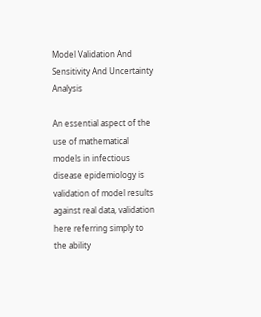Model Validation And Sensitivity And Uncertainty Analysis

An essential aspect of the use of mathematical models in infectious disease epidemiology is validation of model results against real data, validation here referring simply to the ability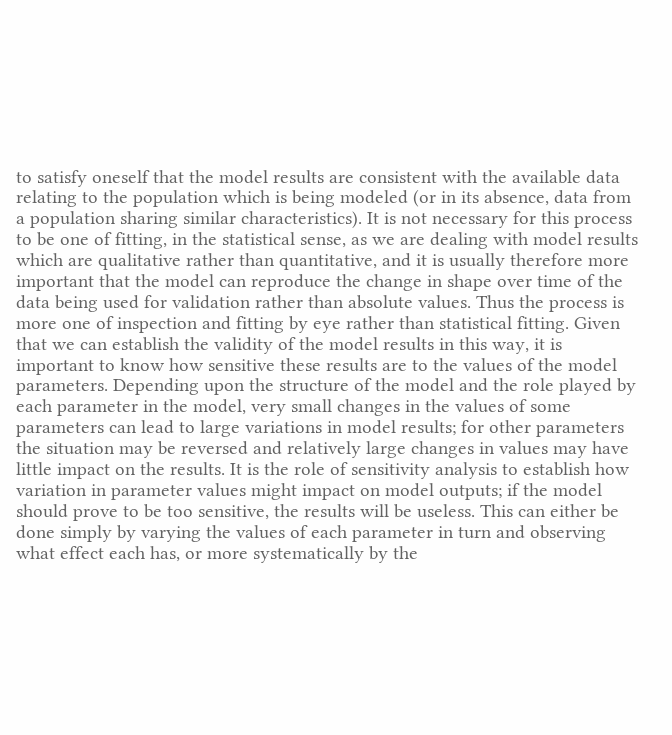to satisfy oneself that the model results are consistent with the available data relating to the population which is being modeled (or in its absence, data from a population sharing similar characteristics). It is not necessary for this process to be one of fitting, in the statistical sense, as we are dealing with model results which are qualitative rather than quantitative, and it is usually therefore more important that the model can reproduce the change in shape over time of the data being used for validation rather than absolute values. Thus the process is more one of inspection and fitting by eye rather than statistical fitting. Given that we can establish the validity of the model results in this way, it is important to know how sensitive these results are to the values of the model parameters. Depending upon the structure of the model and the role played by each parameter in the model, very small changes in the values of some parameters can lead to large variations in model results; for other parameters the situation may be reversed and relatively large changes in values may have little impact on the results. It is the role of sensitivity analysis to establish how variation in parameter values might impact on model outputs; if the model should prove to be too sensitive, the results will be useless. This can either be done simply by varying the values of each parameter in turn and observing what effect each has, or more systematically by the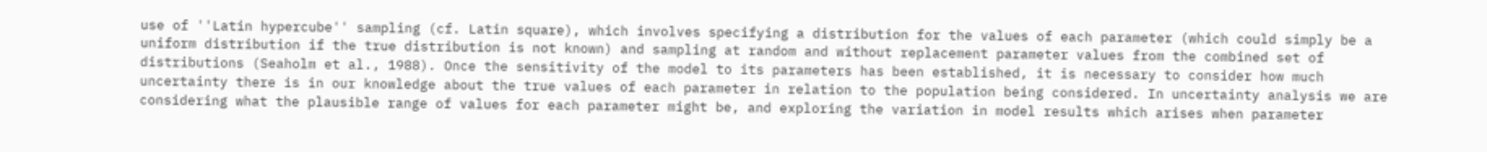use of ''Latin hypercube'' sampling (cf. Latin square), which involves specifying a distribution for the values of each parameter (which could simply be a uniform distribution if the true distribution is not known) and sampling at random and without replacement parameter values from the combined set of distributions (Seaholm et al., 1988). Once the sensitivity of the model to its parameters has been established, it is necessary to consider how much uncertainty there is in our knowledge about the true values of each parameter in relation to the population being considered. In uncertainty analysis we are considering what the plausible range of values for each parameter might be, and exploring the variation in model results which arises when parameter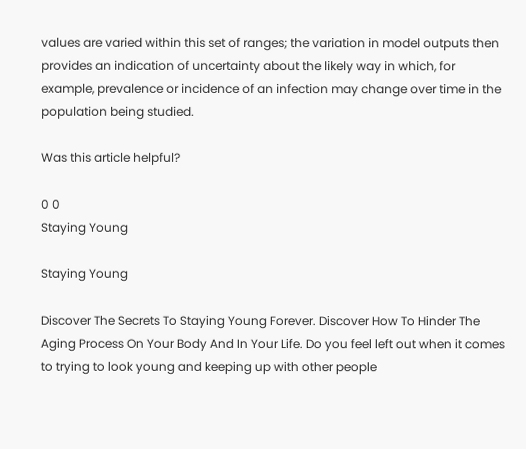values are varied within this set of ranges; the variation in model outputs then provides an indication of uncertainty about the likely way in which, for example, prevalence or incidence of an infection may change over time in the population being studied.

Was this article helpful?

0 0
Staying Young

Staying Young

Discover The Secrets To Staying Young Forever. Discover How To Hinder The Aging Process On Your Body And In Your Life. Do you feel left out when it comes to trying to look young and keeping up with other people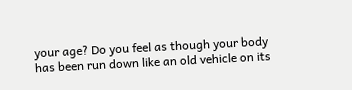your age? Do you feel as though your body has been run down like an old vehicle on its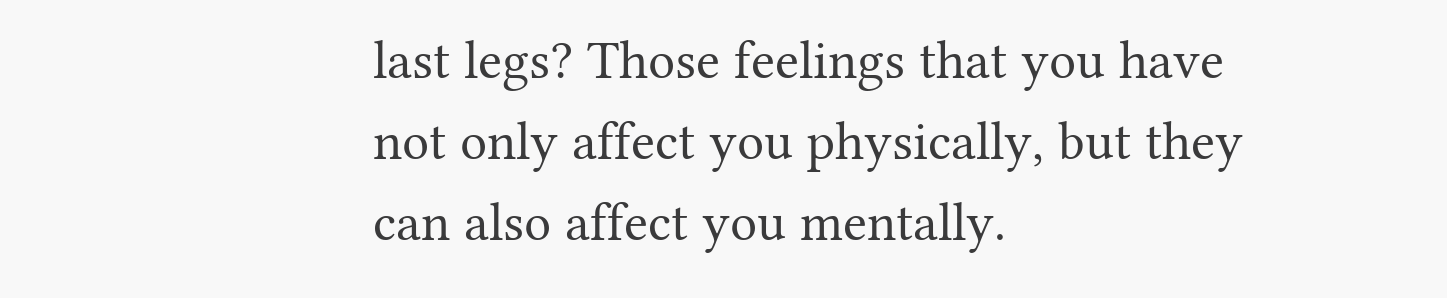last legs? Those feelings that you have not only affect you physically, but they can also affect you mentally.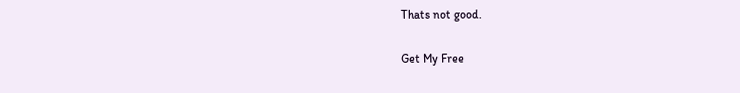Thats not good.

Get My Free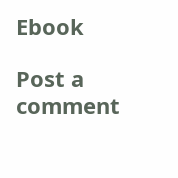Ebook

Post a comment